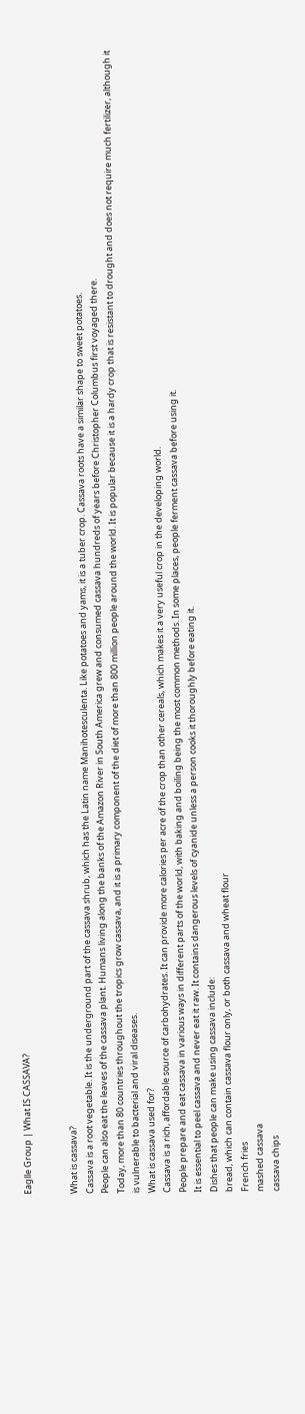Eaglle Group | What IS CASSAVA?


What is cassava?
Cassava is a root vegetable. It is the underground part of the cassava shrub, which has the Latin name Manihotesculenta. Like potatoes and yams, it is a tuber crop. Cassava roots have a similar shape to sweet potatoes.
People can also eat the leaves of the cassava plant. Humans living along the banks of the Amazon River in South America grew and consumed cassava hundreds of years before Christopher Columbus first voyaged there.
Today, more than 80 countries throughout the tropics grow cassava, and it is a primary component of the diet of more than 800 million people around the world. It is popular because it is a hardy crop that is resistant to drought and does not require much fertilizer, although it is vulnerable to bacterial and viral diseases.
What is cassava used for?
Cassava is a rich, affordable source of carbohydrates. It can provide more calories per acre of the crop than other cereals, which makes it a very useful crop in the developing world.
People prepare and eat cassava in various ways in different parts of the world, with baking and boiling being the most common methods. In some places, people ferment cassava before using it.
It is essential to peel cassava and never eat it raw. It contains dangerous levels of cyanide unless a person cooks it thoroughly before eating it.
Dishes that people can make using cassava include:
bread, which can contain cassava flour only, or both cassava and wheat flour
French fries
mashed cassava
cassava chips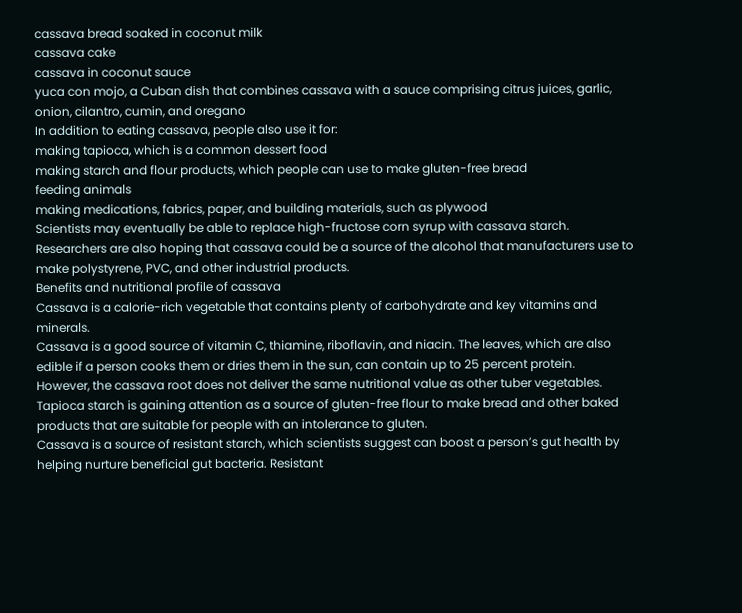cassava bread soaked in coconut milk
cassava cake
cassava in coconut sauce
yuca con mojo, a Cuban dish that combines cassava with a sauce comprising citrus juices, garlic, onion, cilantro, cumin, and oregano
In addition to eating cassava, people also use it for:
making tapioca, which is a common dessert food
making starch and flour products, which people can use to make gluten-free bread
feeding animals
making medications, fabrics, paper, and building materials, such as plywood
Scientists may eventually be able to replace high-fructose corn syrup with cassava starch. Researchers are also hoping that cassava could be a source of the alcohol that manufacturers use to make polystyrene, PVC, and other industrial products.
Benefits and nutritional profile of cassava
Cassava is a calorie-rich vegetable that contains plenty of carbohydrate and key vitamins and minerals.
Cassava is a good source of vitamin C, thiamine, riboflavin, and niacin. The leaves, which are also edible if a person cooks them or dries them in the sun, can contain up to 25 percent protein.
However, the cassava root does not deliver the same nutritional value as other tuber vegetables.
Tapioca starch is gaining attention as a source of gluten-free flour to make bread and other baked products that are suitable for people with an intolerance to gluten.
Cassava is a source of resistant starch, which scientists suggest can boost a person’s gut health by helping nurture beneficial gut bacteria. Resistant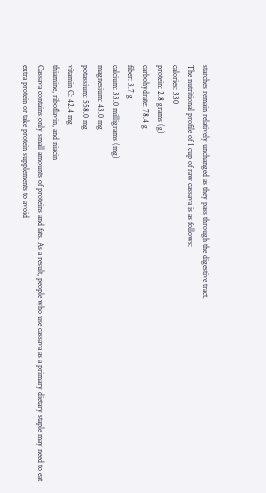starches remain relatively unchanged as they pass through the digestive tract.
The nutritional profile of 1 cup of raw cassava is as follows:
calories: 330
protein: 2.8 grams (g)
carbohydrate: 78.4 g
fiber: 3.7 g
calcium: 33.0 milligrams (mg)
magnesium: 43.0 mg
potassium: 558.0 mg
vitamin C: 42.4 mg
thiamine, riboflavin, and niacin
Cassava contains only small amounts of proteins and fats. As a result, people who use cassava as a primary dietary staple may need to eat extra protein or take protein supplements to avoid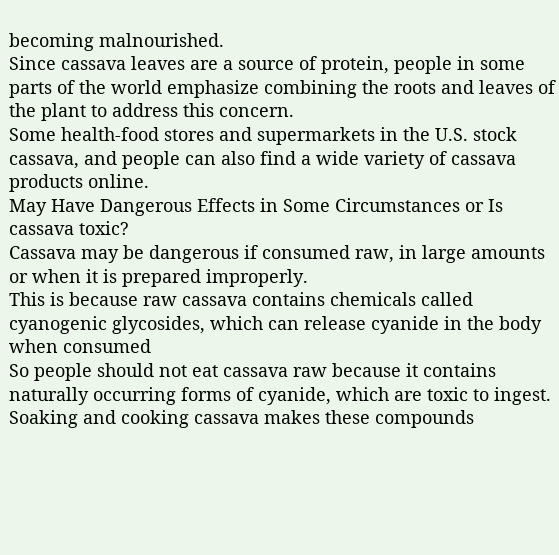becoming malnourished.
Since cassava leaves are a source of protein, people in some parts of the world emphasize combining the roots and leaves of the plant to address this concern.
Some health-food stores and supermarkets in the U.S. stock cassava, and people can also find a wide variety of cassava products online.
May Have Dangerous Effects in Some Circumstances or Is cassava toxic?
Cassava may be dangerous if consumed raw, in large amounts or when it is prepared improperly.
This is because raw cassava contains chemicals called cyanogenic glycosides, which can release cyanide in the body when consumed
So people should not eat cassava raw because it contains naturally occurring forms of cyanide, which are toxic to ingest. Soaking and cooking cassava makes these compounds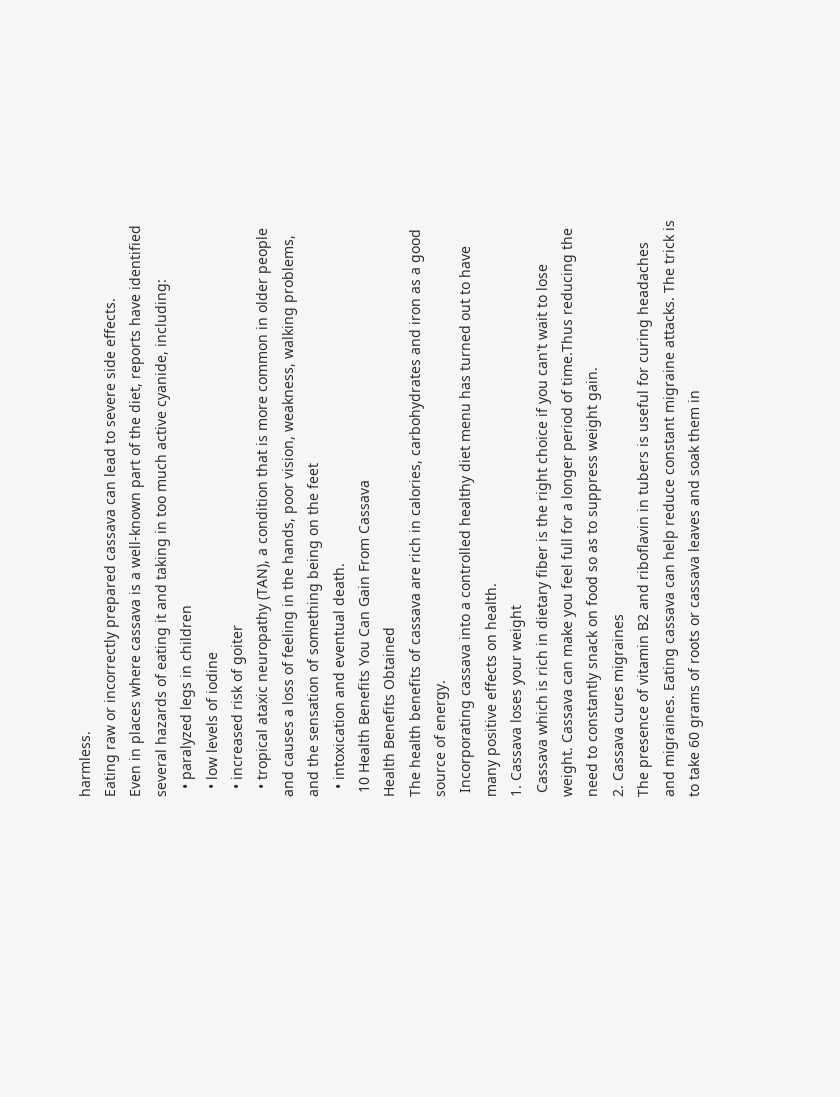harmless.
Eating raw or incorrectly prepared cassava can lead to severe side effects.
Even in places where cassava is a well-known part of the diet, reports have identified several hazards of eating it and taking in too much active cyanide, including:
  • paralyzed legs in children
  • low levels of iodine
  • increased risk of goiter
  • tropical ataxic neuropathy (TAN), a condition that is more common in older people and causes a loss of feeling in the hands, poor vision, weakness, walking problems, and the sensation of something being on the feet
  • intoxication and eventual death.
 10 Health Benefits You Can Gain From Cassava
Health Benefits Obtained
The health benefits of cassava are rich in calories, carbohydrates and iron as a good source of energy.
 Incorporating cassava into a controlled healthy diet menu has turned out to have many positive effects on health.
1. Cassava loses your weight
 Cassava which is rich in dietary fiber is the right choice if you can't wait to lose weight. Cassava can make you feel full for a longer period of time.Thus reducing the need to constantly snack on food so as to suppress weight gain.
2. Cassava cures migraines
The presence of vitamin B2 and riboflavin in tubers is useful for curing headaches and migraines. Eating cassava can help reduce constant migraine attacks. The trick is to take 60 grams of roots or cassava leaves and soak them in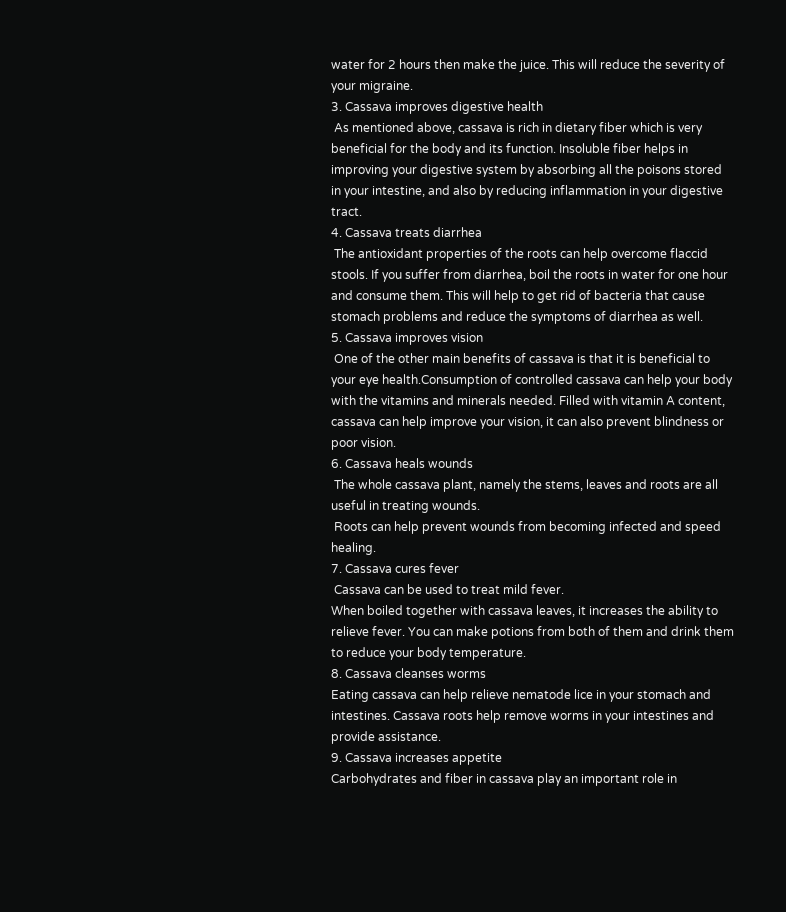water for 2 hours then make the juice. This will reduce the severity of your migraine.
3. Cassava improves digestive health
 As mentioned above, cassava is rich in dietary fiber which is very beneficial for the body and its function. Insoluble fiber helps in improving your digestive system by absorbing all the poisons stored in your intestine, and also by reducing inflammation in your digestive tract.
4. Cassava treats diarrhea
 The antioxidant properties of the roots can help overcome flaccid stools. If you suffer from diarrhea, boil the roots in water for one hour and consume them. This will help to get rid of bacteria that cause stomach problems and reduce the symptoms of diarrhea as well.
5. Cassava improves vision
 One of the other main benefits of cassava is that it is beneficial to your eye health.Consumption of controlled cassava can help your body with the vitamins and minerals needed. Filled with vitamin A content, cassava can help improve your vision, it can also prevent blindness or poor vision.
6. Cassava heals wounds
 The whole cassava plant, namely the stems, leaves and roots are all useful in treating wounds.
 Roots can help prevent wounds from becoming infected and speed healing.
7. Cassava cures fever
 Cassava can be used to treat mild fever.
When boiled together with cassava leaves, it increases the ability to relieve fever. You can make potions from both of them and drink them to reduce your body temperature.
8. Cassava cleanses worms
Eating cassava can help relieve nematode lice in your stomach and intestines. Cassava roots help remove worms in your intestines and provide assistance.
9. Cassava increases appetite
Carbohydrates and fiber in cassava play an important role in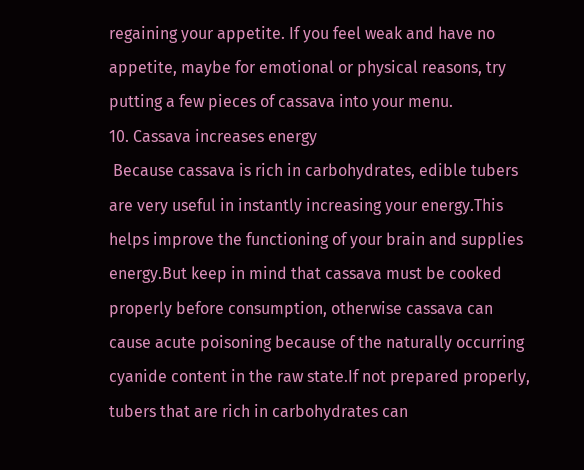regaining your appetite. If you feel weak and have no appetite, maybe for emotional or physical reasons, try putting a few pieces of cassava into your menu.
10. Cassava increases energy
 Because cassava is rich in carbohydrates, edible tubers are very useful in instantly increasing your energy.This helps improve the functioning of your brain and supplies energy.But keep in mind that cassava must be cooked properly before consumption, otherwise cassava can cause acute poisoning because of the naturally occurring cyanide content in the raw state.If not prepared properly, tubers that are rich in carbohydrates can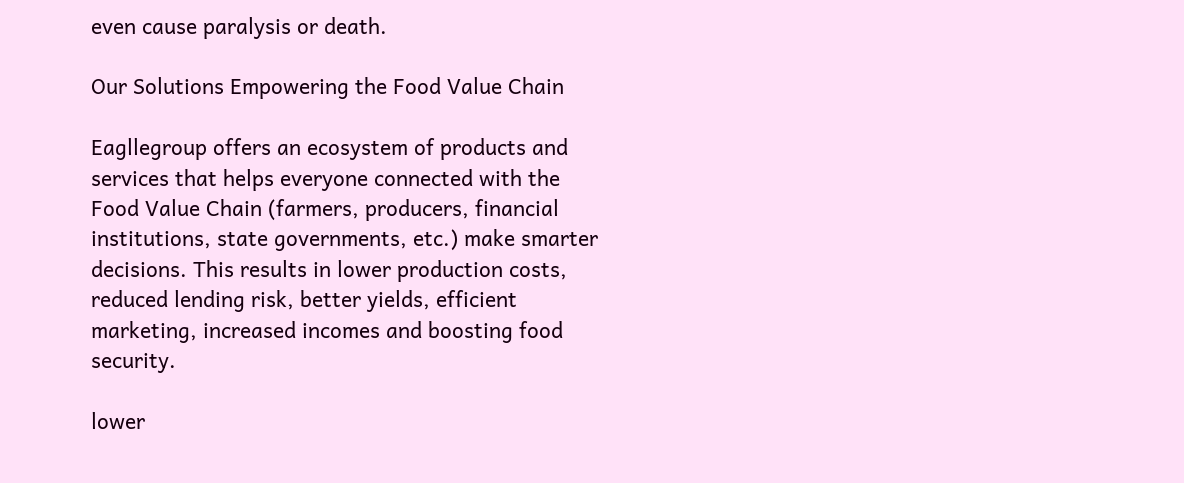even cause paralysis or death.

Our Solutions Empowering the Food Value Chain

Eagllegroup offers an ecosystem of products and services that helps everyone connected with the Food Value Chain (farmers, producers, financial institutions, state governments, etc.) make smarter decisions. This results in lower production costs, reduced lending risk, better yields, efficient marketing, increased incomes and boosting food security.

lower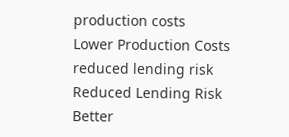production costs
Lower Production Costs
reduced lending risk
Reduced Lending Risk
Better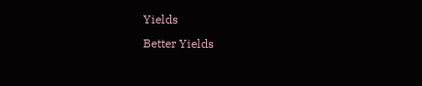Yields
Better Yields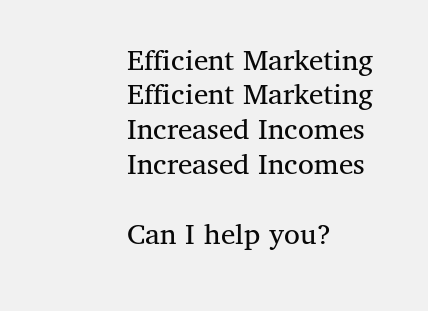Efficient Marketing
Efficient Marketing
Increased Incomes
Increased Incomes

Can I help you?